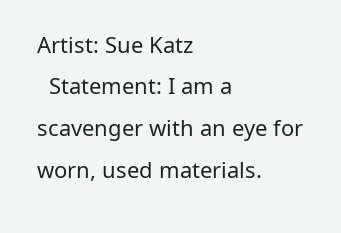Artist: Sue Katz
  Statement: I am a scavenger with an eye for worn, used materials.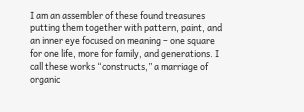I am an assembler of these found treasures putting them together with pattern, paint, and an inner eye focused on meaning – one square for one life, more for family, and generations. I call these works “constructs,” a marriage of organic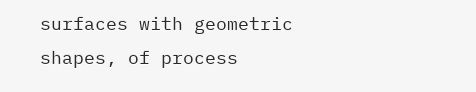surfaces with geometric shapes, of process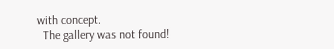with concept.
  The gallery was not found!